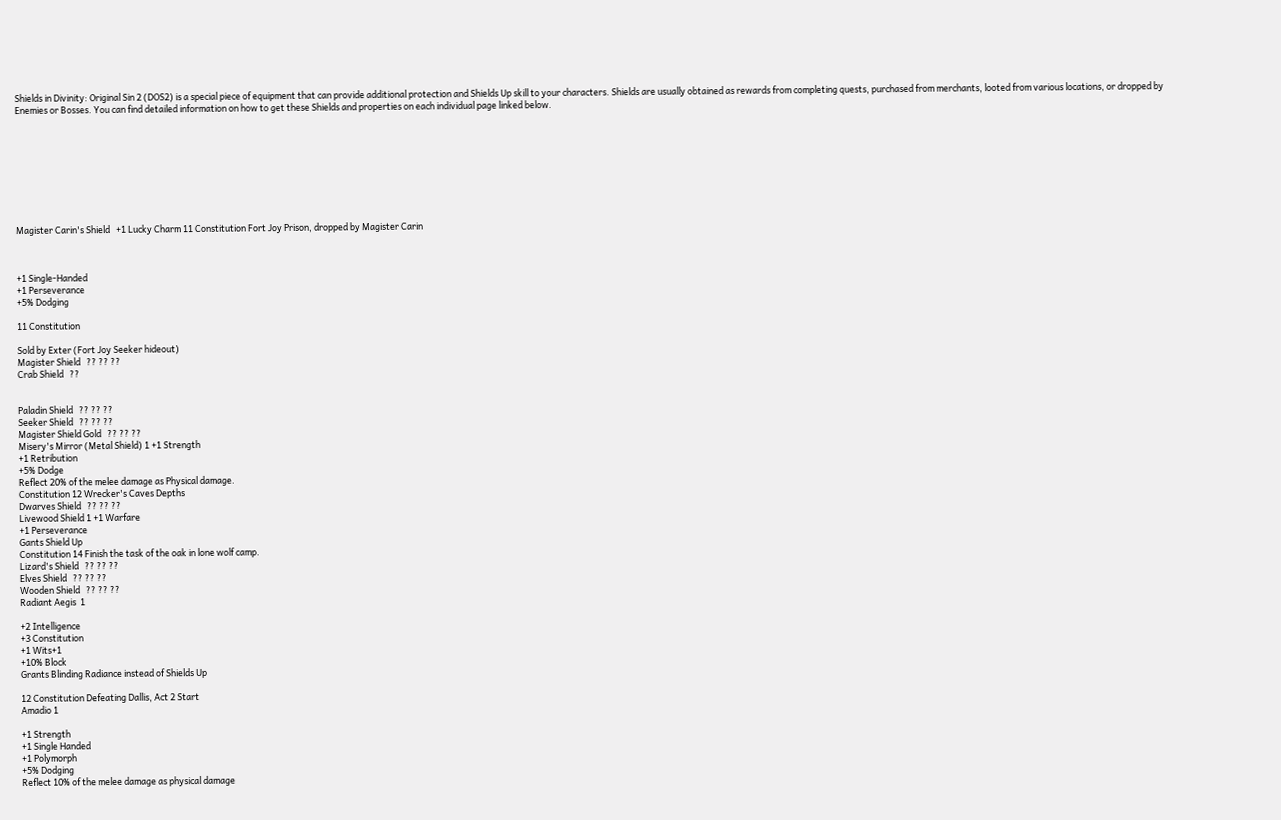Shields in Divinity: Original Sin 2 (DOS2) is a special piece of equipment that can provide additional protection and Shields Up skill to your characters. Shields are usually obtained as rewards from completing quests, purchased from merchants, looted from various locations, or dropped by Enemies or Bosses. You can find detailed information on how to get these Shields and properties on each individual page linked below.









Magister Carin's Shield   +1 Lucky Charm 11 Constitution Fort Joy Prison, dropped by Magister Carin



+1 Single-Handed
+1 Perseverance
+5% Dodging

11 Constitution

Sold by Exter (Fort Joy Seeker hideout)
Magister Shield   ?? ?? ??
Crab Shield   ??


Paladin Shield   ?? ?? ??
Seeker Shield   ?? ?? ??
Magister Shield Gold   ?? ?? ??
Misery's Mirror (Metal Shield) 1 +1 Strength
+1 Retribution
+5% Dodge
Reflect 20% of the melee damage as Physical damage.
Constitution 12 Wrecker's Caves Depths
Dwarves Shield   ?? ?? ??
Livewood Shield 1 +1 Warfare
+1 Perseverance
Gants Shield Up
Constitution 14 Finish the task of the oak in lone wolf camp.
Lizard's Shield   ?? ?? ??
Elves Shield   ?? ?? ??
Wooden Shield   ?? ?? ??
Radiant Aegis  1

+2 Intelligence
+3 Constitution
+1 Wits+1
+10% Block
Grants Blinding Radiance instead of Shields Up

12 Constitution Defeating Dallis, Act 2 Start
Amadio 1

+1 Strength
+1 Single Handed
+1 Polymorph
+5% Dodging
Reflect 10% of the melee damage as physical damage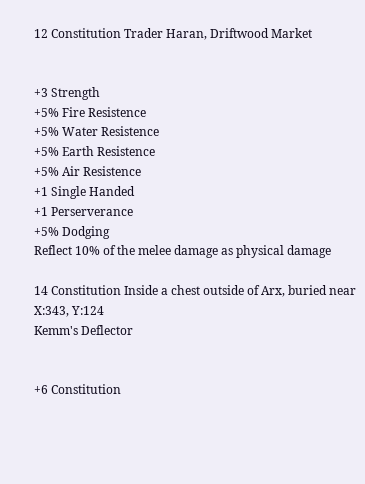12 Constitution Trader Haran, Driftwood Market


+3 Strength
+5% Fire Resistence
+5% Water Resistence
+5% Earth Resistence
+5% Air Resistence
+1 Single Handed
+1 Perserverance
+5% Dodging
Reflect 10% of the melee damage as physical damage

14 Constitution Inside a chest outside of Arx, buried near X:343, Y:124
Kemm's Deflector


+6 Constitution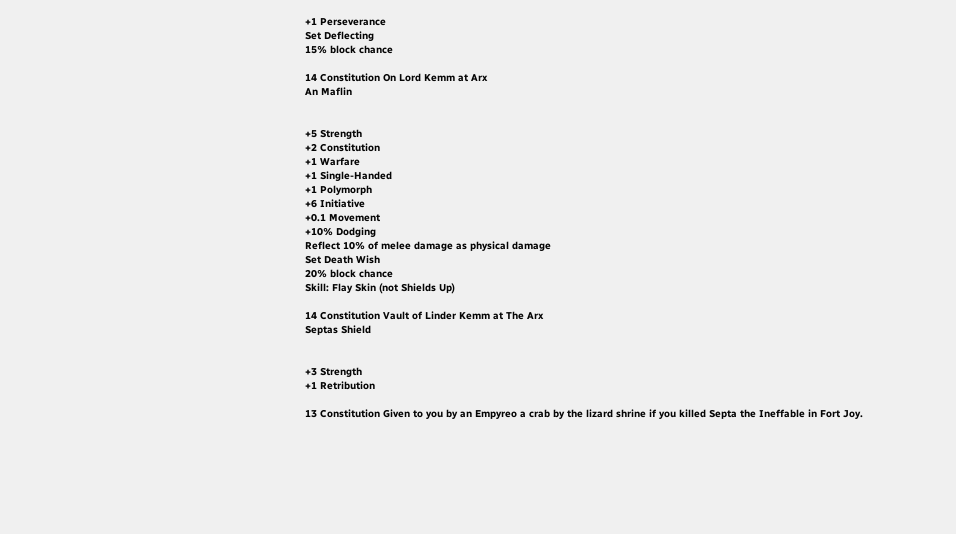+1 Perseverance
Set Deflecting
15% block chance

14 Constitution On Lord Kemm at Arx
An Maflin


+5 Strength
+2 Constitution
+1 Warfare
+1 Single-Handed
+1 Polymorph
+6 Initiative
+0.1 Movement
+10% Dodging
Reflect 10% of melee damage as physical damage
Set Death Wish
20% block chance
Skill: Flay Skin (not Shields Up)

14 Constitution Vault of Linder Kemm at The Arx
Septas Shield


+3 Strength
+1 Retribution

13 Constitution Given to you by an Empyreo a crab by the lizard shrine if you killed Septa the Ineffable in Fort Joy.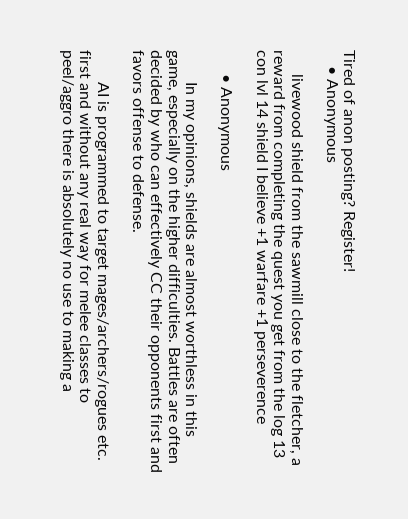Tired of anon posting? Register!
    • Anonymous

      livewood shield from the sawmill close to the fletcher, a reward from completing the quest you get from the log 13 con lvl 14 shield I believe +1 warfare +1 perseverence

      • Anonymous

        In my opinions, shields are almost worthless in this game, especially on the higher difficulties. Battles are often decided by who can effectively CC their opponents first and favors offense to defense.

        AI is programmed to target mages/archers/rogues etc. first and without any real way for melee classes to peel/aggro there is absolutely no use to making a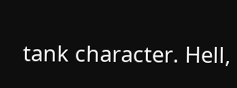tank character. Hell,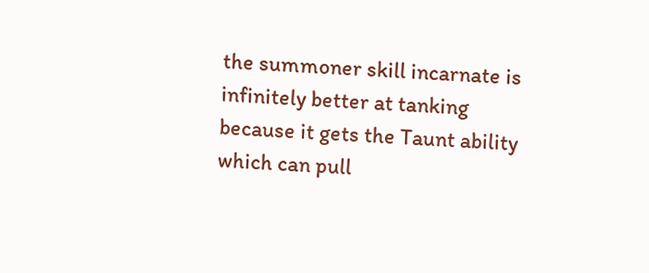the summoner skill incarnate is infinitely better at tanking because it gets the Taunt ability which can pull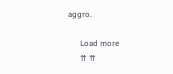aggro.

      Load more
      ⇈ ⇈